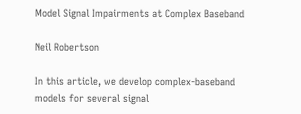Model Signal Impairments at Complex Baseband

Neil Robertson

In this article, we develop complex-baseband models for several signal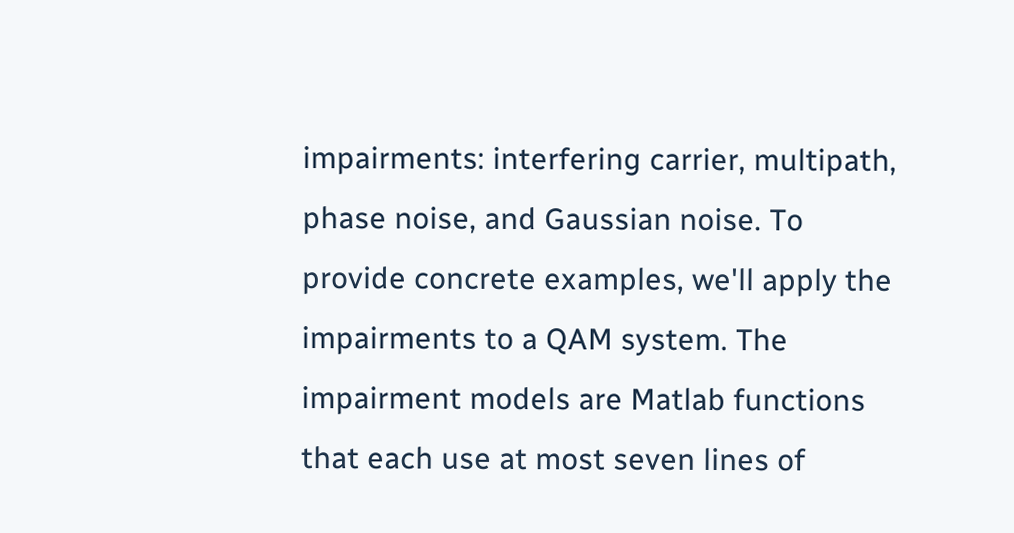impairments: interfering carrier, multipath, phase noise, and Gaussian noise. To provide concrete examples, we'll apply the impairments to a QAM system. The impairment models are Matlab functions that each use at most seven lines of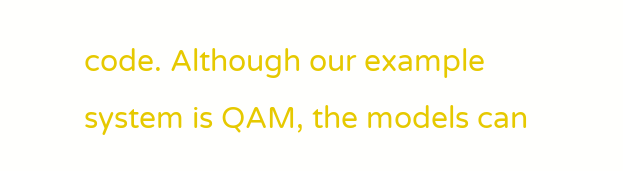code. Although our example system is QAM, the models can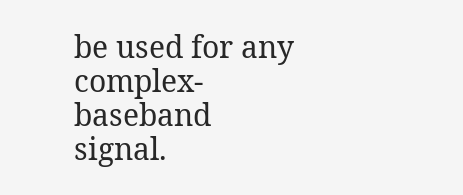be used for any complex-baseband signal.